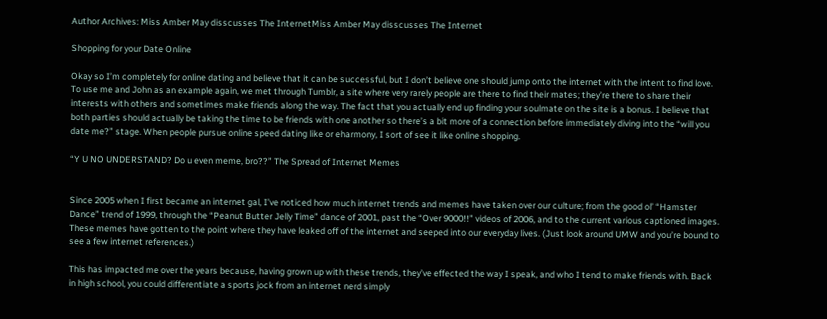Author Archives: Miss Amber May disscusses The InternetMiss Amber May disscusses The Internet

Shopping for your Date Online

Okay so I’m completely for online dating and believe that it can be successful, but I don’t believe one should jump onto the internet with the intent to find love. To use me and John as an example again, we met through Tumblr, a site where very rarely people are there to find their mates; they’re there to share their interests with others and sometimes make friends along the way. The fact that you actually end up finding your soulmate on the site is a bonus. I believe that both parties should actually be taking the time to be friends with one another so there’s a bit more of a connection before immediately diving into the “will you date me?” stage. When people pursue online speed dating like or eharmony, I sort of see it like online shopping.

“Y U NO UNDERSTAND? Do u even meme, bro??” The Spread of Internet Memes


Since 2005 when I first became an internet gal, I’ve noticed how much internet trends and memes have taken over our culture; from the good ol’ “Hamster Dance” trend of 1999, through the “Peanut Butter Jelly Time” dance of 2001, past the “Over 9000!!” videos of 2006, and to the current various captioned images. These memes have gotten to the point where they have leaked off of the internet and seeped into our everyday lives. (Just look around UMW and you’re bound to see a few internet references.)

This has impacted me over the years because, having grown up with these trends, they’ve effected the way I speak, and who I tend to make friends with. Back in high school, you could differentiate a sports jock from an internet nerd simply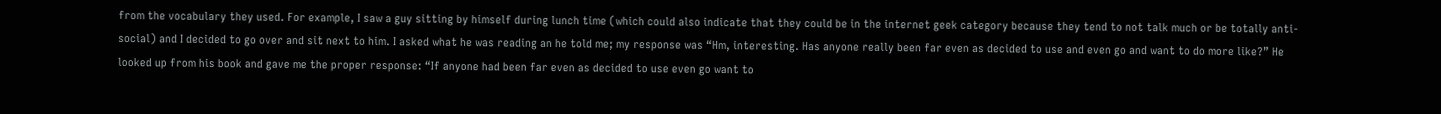from the vocabulary they used. For example, I saw a guy sitting by himself during lunch time (which could also indicate that they could be in the internet geek category because they tend to not talk much or be totally anti-social) and I decided to go over and sit next to him. I asked what he was reading an he told me; my response was “Hm, interesting. Has anyone really been far even as decided to use and even go and want to do more like?” He looked up from his book and gave me the proper response: “If anyone had been far even as decided to use even go want to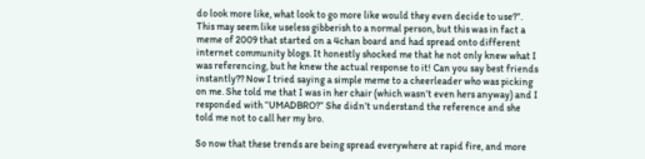do look more like, what look to go more like would they even decide to use?”. This may seem like useless gibberish to a normal person, but this was in fact a meme of 2009 that started on a 4chan board and had spread onto different internet community blogs. It honestly shocked me that he not only knew what I was referencing, but he knew the actual response to it! Can you say best friends instantly?? Now I tried saying a simple meme to a cheerleader who was picking on me. She told me that I was in her chair (which wasn’t even hers anyway) and I responded with “UMADBRO?” She didn’t understand the reference and she told me not to call her my bro.

So now that these trends are being spread everywhere at rapid fire, and more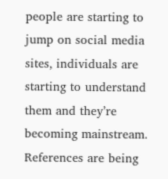people are starting to jump on social media sites, individuals are starting to understand them and they’re becoming mainstream. References are being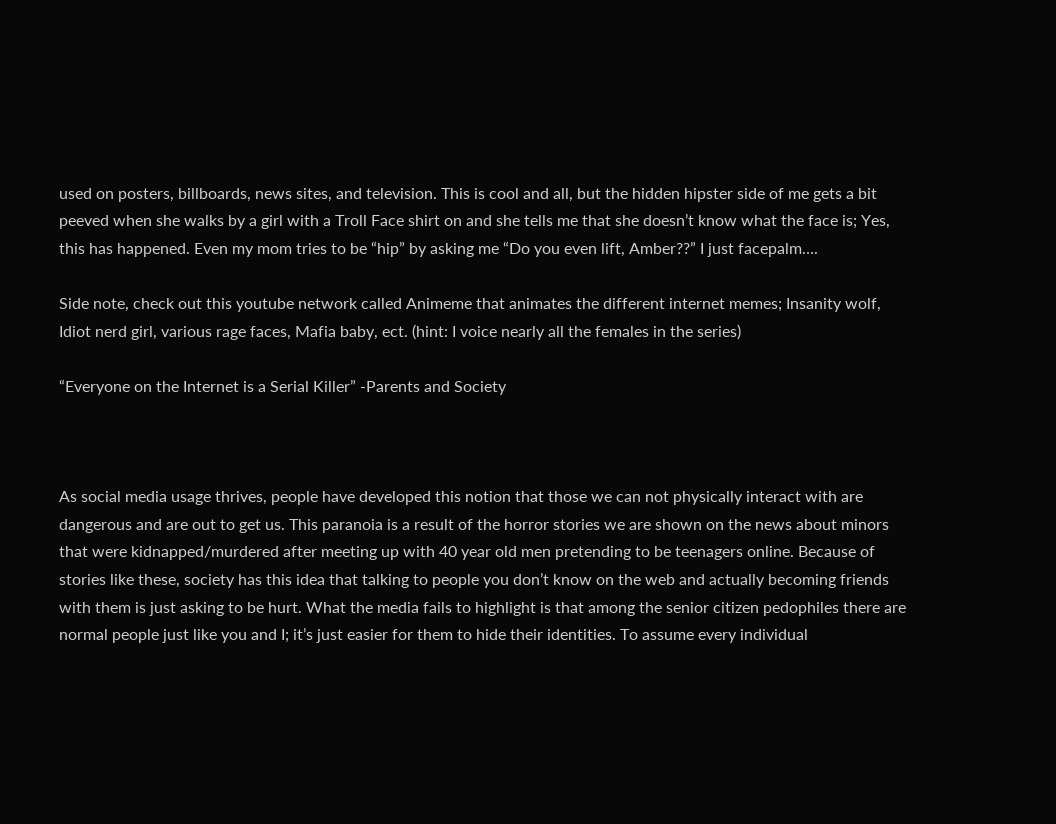used on posters, billboards, news sites, and television. This is cool and all, but the hidden hipster side of me gets a bit peeved when she walks by a girl with a Troll Face shirt on and she tells me that she doesn’t know what the face is; Yes, this has happened. Even my mom tries to be “hip” by asking me “Do you even lift, Amber??” I just facepalm….

Side note, check out this youtube network called Animeme that animates the different internet memes; Insanity wolf, Idiot nerd girl, various rage faces, Mafia baby, ect. (hint: I voice nearly all the females in the series)

“Everyone on the Internet is a Serial Killer” -Parents and Society



As social media usage thrives, people have developed this notion that those we can not physically interact with are dangerous and are out to get us. This paranoia is a result of the horror stories we are shown on the news about minors that were kidnapped/murdered after meeting up with 40 year old men pretending to be teenagers online. Because of stories like these, society has this idea that talking to people you don’t know on the web and actually becoming friends with them is just asking to be hurt. What the media fails to highlight is that among the senior citizen pedophiles there are normal people just like you and I; it’s just easier for them to hide their identities. To assume every individual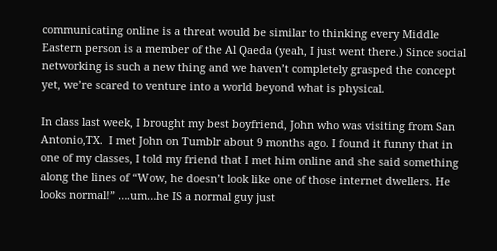communicating online is a threat would be similar to thinking every Middle Eastern person is a member of the Al Qaeda (yeah, I just went there.) Since social networking is such a new thing and we haven’t completely grasped the concept yet, we’re scared to venture into a world beyond what is physical.

In class last week, I brought my best boyfriend, John who was visiting from San Antonio,TX.  I met John on Tumblr about 9 months ago. I found it funny that in one of my classes, I told my friend that I met him online and she said something along the lines of “Wow, he doesn’t look like one of those internet dwellers. He looks normal!” ….um…he IS a normal guy just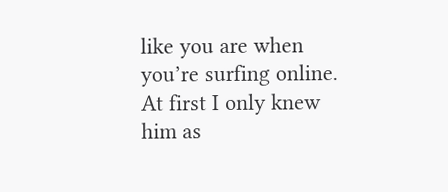like you are when you’re surfing online. At first I only knew him as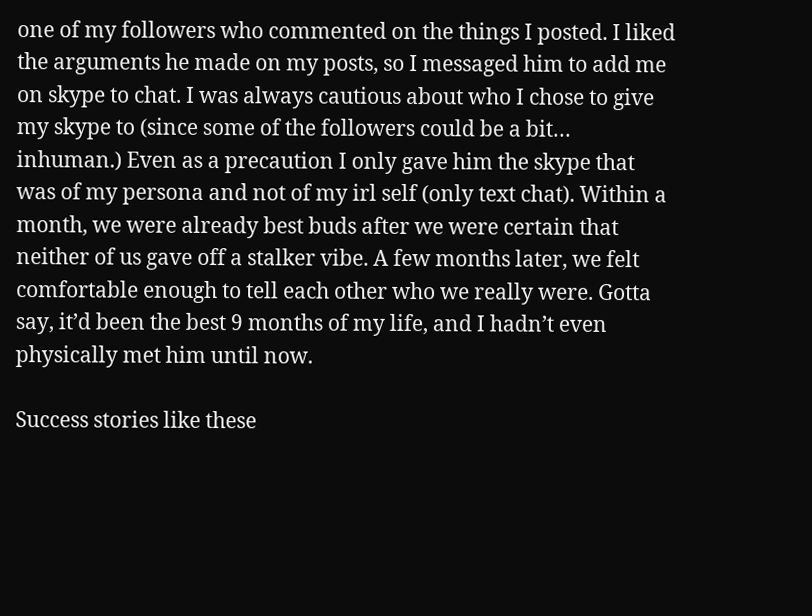one of my followers who commented on the things I posted. I liked the arguments he made on my posts, so I messaged him to add me on skype to chat. I was always cautious about who I chose to give my skype to (since some of the followers could be a bit… inhuman.) Even as a precaution I only gave him the skype that was of my persona and not of my irl self (only text chat). Within a month, we were already best buds after we were certain that neither of us gave off a stalker vibe. A few months later, we felt comfortable enough to tell each other who we really were. Gotta say, it’d been the best 9 months of my life, and I hadn’t even physically met him until now.

Success stories like these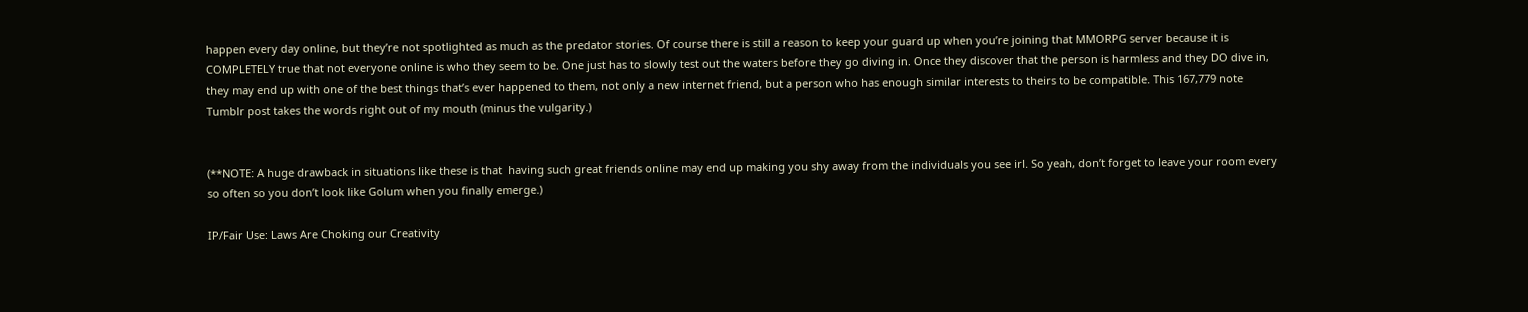happen every day online, but they’re not spotlighted as much as the predator stories. Of course there is still a reason to keep your guard up when you’re joining that MMORPG server because it is COMPLETELY true that not everyone online is who they seem to be. One just has to slowly test out the waters before they go diving in. Once they discover that the person is harmless and they DO dive in, they may end up with one of the best things that’s ever happened to them, not only a new internet friend, but a person who has enough similar interests to theirs to be compatible. This 167,779 note Tumblr post takes the words right out of my mouth (minus the vulgarity.)


(**NOTE: A huge drawback in situations like these is that  having such great friends online may end up making you shy away from the individuals you see irl. So yeah, don’t forget to leave your room every so often so you don’t look like Golum when you finally emerge.)

IP/Fair Use: Laws Are Choking our Creativity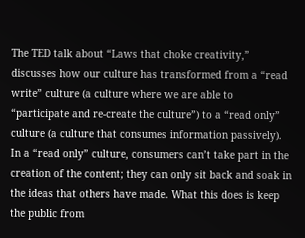The TED talk about “Laws that choke creativity,” discusses how our culture has transformed from a “read write” culture (a culture where we are able to “participate and re-create the culture”) to a “read only” culture (a culture that consumes information passively).  In a “read only” culture, consumers can’t take part in the creation of the content; they can only sit back and soak in the ideas that others have made. What this does is keep the public from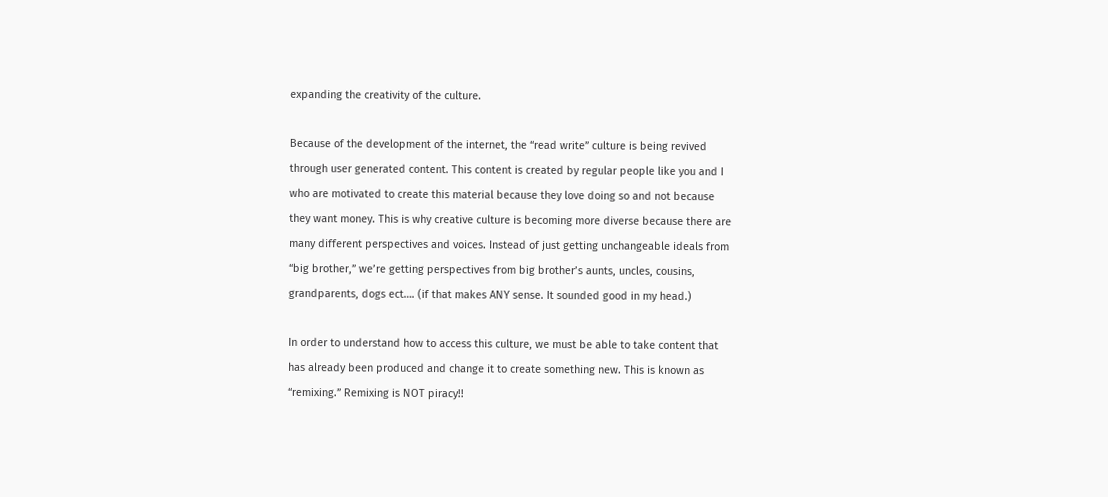expanding the creativity of the culture.

Because of the development of the internet, the “read write” culture is being revived through user generated content. This content is created by regular people like you and I who are motivated to create this material because they love doing so and not because they want money. This is why creative culture is becoming more diverse because there are many different perspectives and voices. Instead of just getting unchangeable ideals from “big brother,” we’re getting perspectives from big brother’s aunts, uncles, cousins, grandparents, dogs ect…. (if that makes ANY sense. It sounded good in my head.)

In order to understand how to access this culture, we must be able to take content that has already been produced and change it to create something new. This is known as “remixing.” Remixing is NOT piracy!!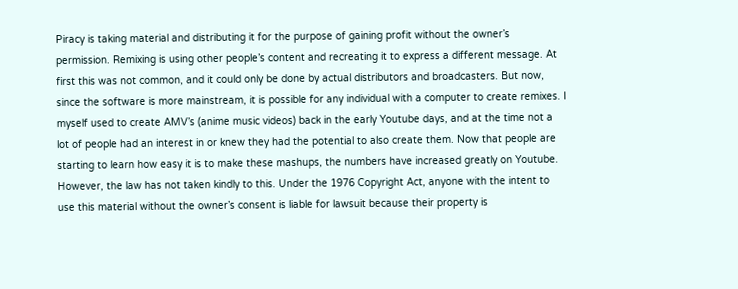Piracy is taking material and distributing it for the purpose of gaining profit without the owner’s permission. Remixing is using other people’s content and recreating it to express a different message. At first this was not common, and it could only be done by actual distributors and broadcasters. But now, since the software is more mainstream, it is possible for any individual with a computer to create remixes. I myself used to create AMV’s (anime music videos) back in the early Youtube days, and at the time not a lot of people had an interest in or knew they had the potential to also create them. Now that people are starting to learn how easy it is to make these mashups, the numbers have increased greatly on Youtube. However, the law has not taken kindly to this. Under the 1976 Copyright Act, anyone with the intent to use this material without the owner’s consent is liable for lawsuit because their property is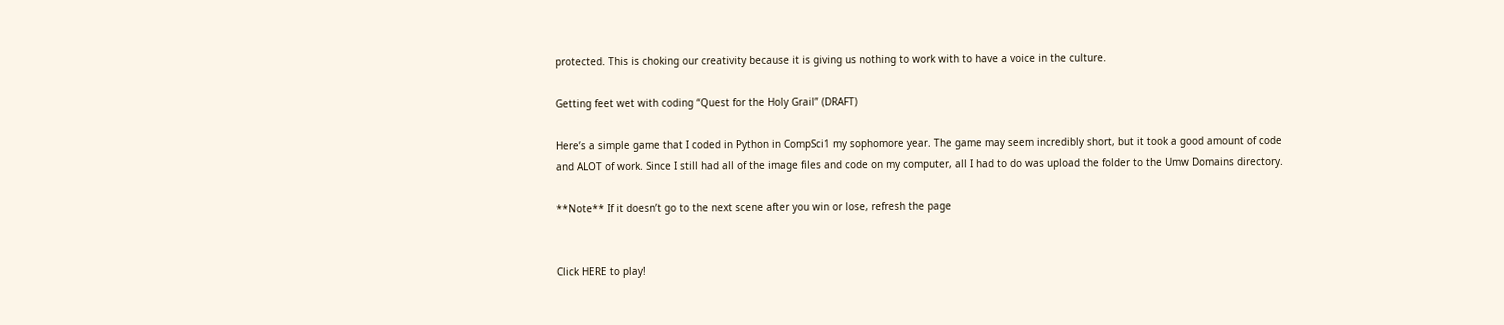protected. This is choking our creativity because it is giving us nothing to work with to have a voice in the culture.

Getting feet wet with coding “Quest for the Holy Grail” (DRAFT)

Here’s a simple game that I coded in Python in CompSci1 my sophomore year. The game may seem incredibly short, but it took a good amount of code and ALOT of work. Since I still had all of the image files and code on my computer, all I had to do was upload the folder to the Umw Domains directory.

**Note** If it doesn’t go to the next scene after you win or lose, refresh the page


Click HERE to play!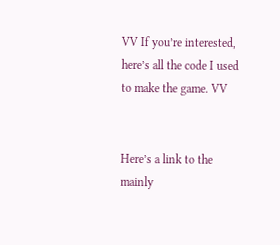VV If you’re interested, here’s all the code I used to make the game. VV


Here’s a link to the mainly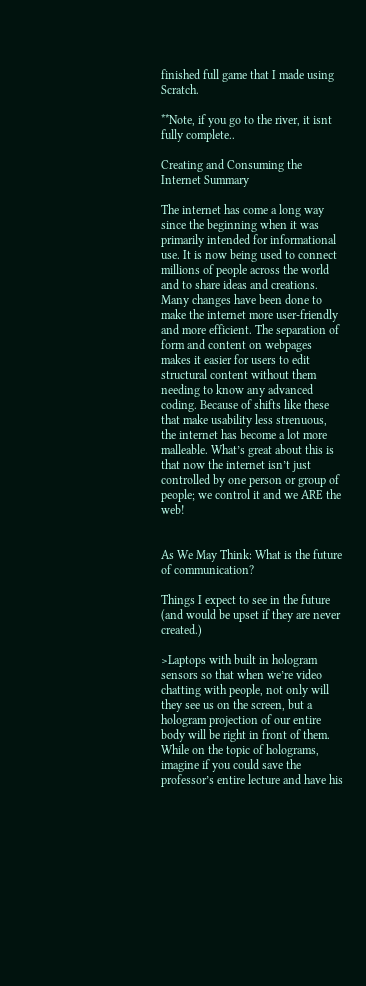finished full game that I made using Scratch.

**Note, if you go to the river, it isnt fully complete..

Creating and Consuming the Internet Summary

The internet has come a long way since the beginning when it was primarily intended for informational use. It is now being used to connect millions of people across the world and to share ideas and creations. Many changes have been done to make the internet more user-friendly and more efficient. The separation of form and content on webpages makes it easier for users to edit structural content without them needing to know any advanced coding. Because of shifts like these that make usability less strenuous, the internet has become a lot more malleable. What’s great about this is that now the internet isn’t just controlled by one person or group of people; we control it and we ARE the web!


As We May Think: What is the future of communication?

Things I expect to see in the future (and would be upset if they are never created.)

>Laptops with built in hologram sensors so that when we’re video chatting with people, not only will they see us on the screen, but a hologram projection of our entire body will be right in front of them. While on the topic of holograms, imagine if you could save the professor’s entire lecture and have his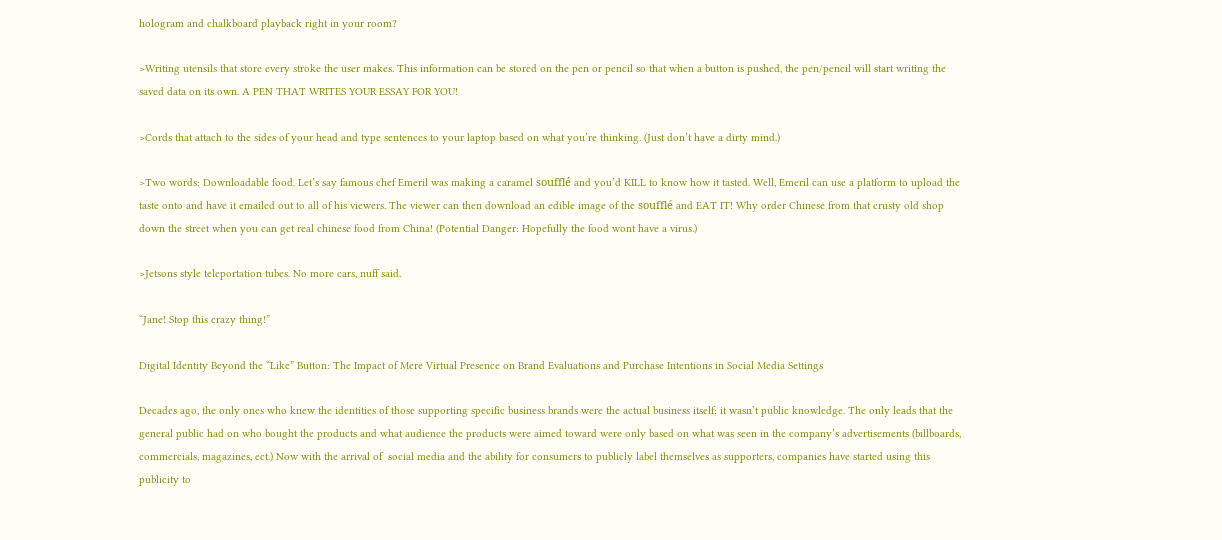hologram and chalkboard playback right in your room?

>Writing utensils that store every stroke the user makes. This information can be stored on the pen or pencil so that when a button is pushed, the pen/pencil will start writing the saved data on its own. A PEN THAT WRITES YOUR ESSAY FOR YOU!

>Cords that attach to the sides of your head and type sentences to your laptop based on what you’re thinking. (Just don’t have a dirty mind.)

>Two words: Downloadable food. Let’s say famous chef Emeril was making a caramel soufflé and you’d KILL to know how it tasted. Well, Emeril can use a platform to upload the taste onto and have it emailed out to all of his viewers. The viewer can then download an edible image of the soufflé and EAT IT! Why order Chinese from that crusty old shop down the street when you can get real chinese food from China! (Potential Danger: Hopefully the food wont have a virus.)

>Jetsons style teleportation tubes. No more cars, nuff said.

“Jane! Stop this crazy thing!”

Digital Identity Beyond the “Like” Button: The Impact of Mere Virtual Presence on Brand Evaluations and Purchase Intentions in Social Media Settings

Decades ago, the only ones who knew the identities of those supporting specific business brands were the actual business itself; it wasn’t public knowledge. The only leads that the general public had on who bought the products and what audience the products were aimed toward were only based on what was seen in the company’s advertisements (billboards, commercials, magazines, ect.) Now with the arrival of  social media and the ability for consumers to publicly label themselves as supporters, companies have started using this publicity to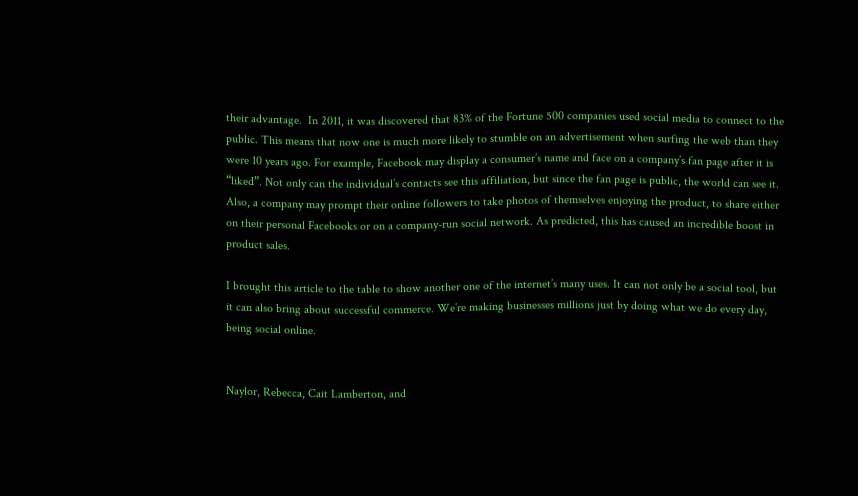their advantage.  In 2011, it was discovered that 83% of the Fortune 500 companies used social media to connect to the public. This means that now one is much more likely to stumble on an advertisement when surfing the web than they were 10 years ago. For example, Facebook may display a consumer’s name and face on a company’s fan page after it is “liked”. Not only can the individual’s contacts see this affiliation, but since the fan page is public, the world can see it. Also, a company may prompt their online followers to take photos of themselves enjoying the product, to share either on their personal Facebooks or on a company-run social network. As predicted, this has caused an incredible boost in product sales.

I brought this article to the table to show another one of the internet’s many uses. It can not only be a social tool, but it can also bring about successful commerce. We’re making businesses millions just by doing what we do every day, being social online.


Naylor, Rebecca, Cait Lamberton, and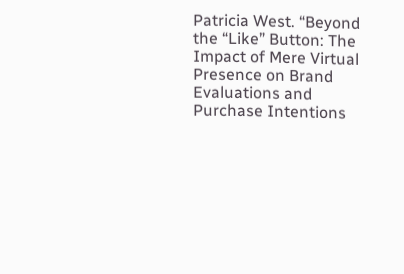Patricia West. “Beyond the “Like” Button: The Impact of Mere Virtual Presence on Brand Evaluations and Purchase Intentions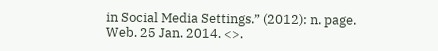in Social Media Settings.” (2012): n. page. Web. 25 Jan. 2014. <>.